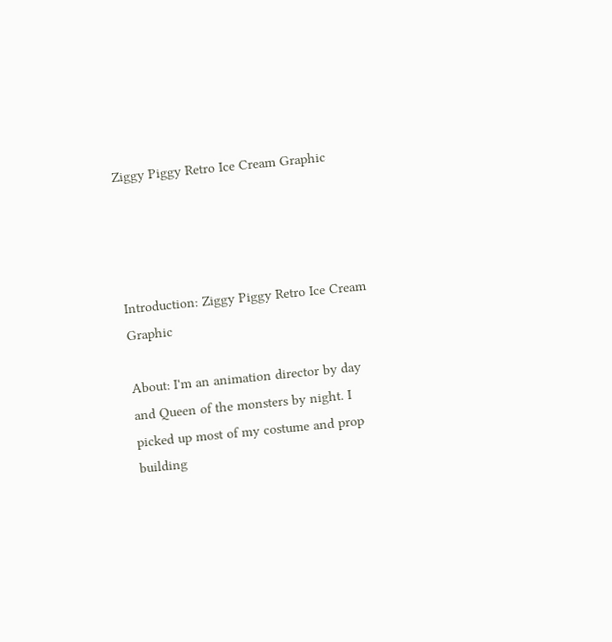Ziggy Piggy Retro Ice Cream Graphic




Introduction: Ziggy Piggy Retro Ice Cream Graphic

About: I'm an animation director by day and Queen of the monsters by night. I picked up most of my costume and prop building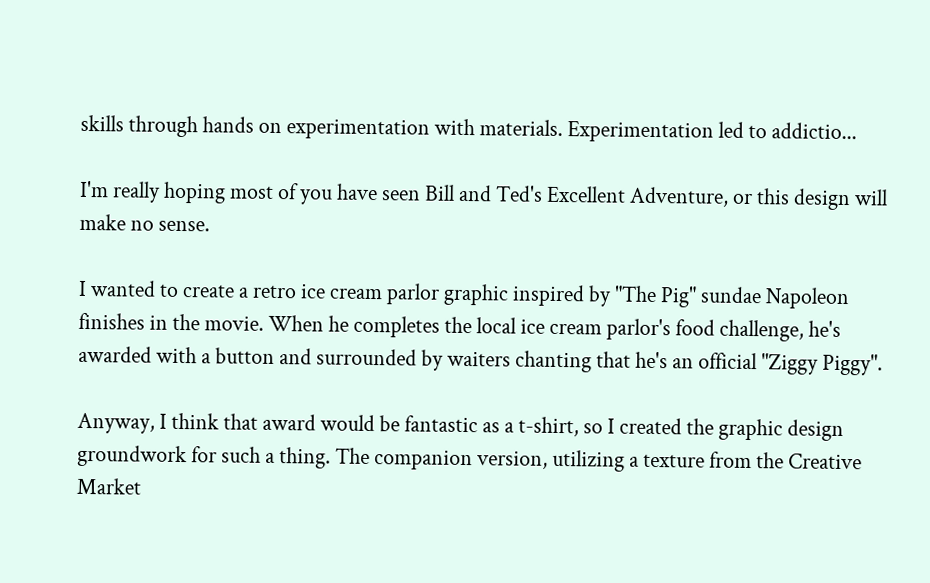skills through hands on experimentation with materials. Experimentation led to addictio...

I'm really hoping most of you have seen Bill and Ted's Excellent Adventure, or this design will make no sense.

I wanted to create a retro ice cream parlor graphic inspired by "The Pig" sundae Napoleon finishes in the movie. When he completes the local ice cream parlor's food challenge, he's awarded with a button and surrounded by waiters chanting that he's an official "Ziggy Piggy".

Anyway, I think that award would be fantastic as a t-shirt, so I created the graphic design groundwork for such a thing. The companion version, utilizing a texture from the Creative Market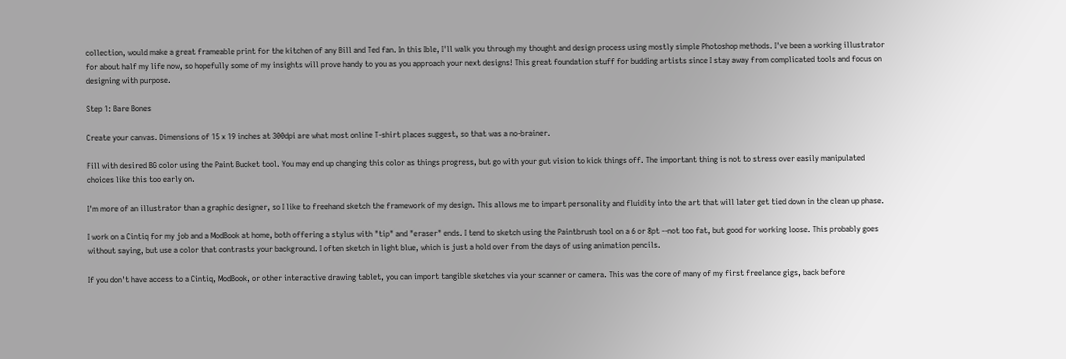collection, would make a great frameable print for the kitchen of any Bill and Ted fan. In this Ible, I'll walk you through my thought and design process using mostly simple Photoshop methods. I've been a working illustrator for about half my life now, so hopefully some of my insights will prove handy to you as you approach your next designs! This great foundation stuff for budding artists since I stay away from complicated tools and focus on designing with purpose.

Step 1: Bare Bones

Create your canvas. Dimensions of 15 x 19 inches at 300dpi are what most online T-shirt places suggest, so that was a no-brainer.

Fill with desired BG color using the Paint Bucket tool. You may end up changing this color as things progress, but go with your gut vision to kick things off. The important thing is not to stress over easily manipulated choices like this too early on.

I'm more of an illustrator than a graphic designer, so I like to freehand sketch the framework of my design. This allows me to impart personality and fluidity into the art that will later get tied down in the clean up phase.

I work on a Cintiq for my job and a ModBook at home, both offering a stylus with "tip" and "eraser" ends. I tend to sketch using the Paintbrush tool on a 6 or 8pt --not too fat, but good for working loose. This probably goes without saying, but use a color that contrasts your background. I often sketch in light blue, which is just a hold over from the days of using animation pencils.

If you don't have access to a Cintiq, ModBook, or other interactive drawing tablet, you can import tangible sketches via your scanner or camera. This was the core of many of my first freelance gigs, back before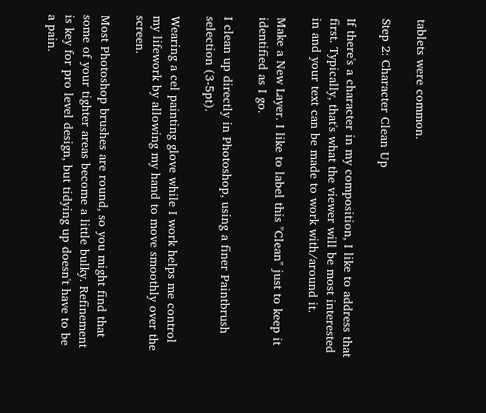tablets were common.

Step 2: Character Clean Up

If there's a character in my composition, I like to address that first. Typically, that's what the viewer will be most interested in and your text can be made to work with/around it.

Make a New Layer. I like to label this "Clean" just to keep it identified as I go.

I clean up directly in Photoshop, using a finer Paintbrush selection (3-5pt).

Wearing a cel painting glove while I work helps me control my lifework by allowing my hand to move smoothly over the screen.

Most Photoshop brushes are round, so you might find that some of your tighter areas become a little bulky. Refinement is key for pro level design, but tidying up doesn't have to be a pain.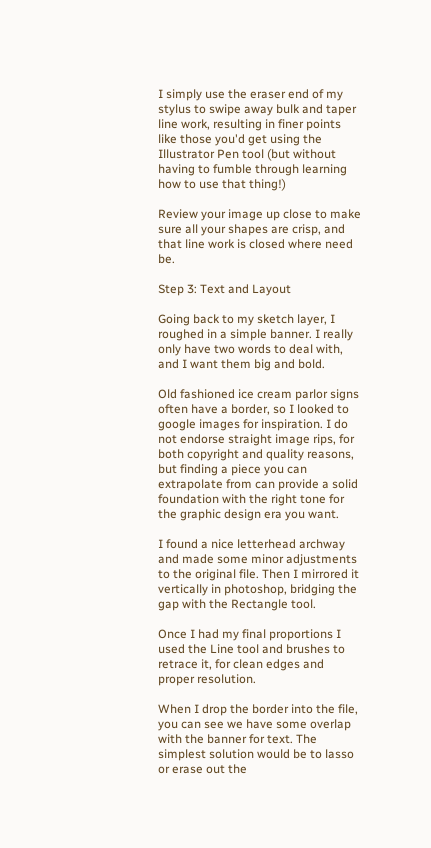I simply use the eraser end of my stylus to swipe away bulk and taper line work, resulting in finer points like those you'd get using the Illustrator Pen tool (but without having to fumble through learning how to use that thing!)

Review your image up close to make sure all your shapes are crisp, and that line work is closed where need be.

Step 3: Text and Layout

Going back to my sketch layer, I roughed in a simple banner. I really only have two words to deal with, and I want them big and bold.

Old fashioned ice cream parlor signs often have a border, so I looked to google images for inspiration. I do not endorse straight image rips, for both copyright and quality reasons, but finding a piece you can extrapolate from can provide a solid foundation with the right tone for the graphic design era you want.

I found a nice letterhead archway and made some minor adjustments to the original file. Then I mirrored it vertically in photoshop, bridging the gap with the Rectangle tool.

Once I had my final proportions I used the Line tool and brushes to retrace it, for clean edges and proper resolution.

When I drop the border into the file, you can see we have some overlap with the banner for text. The simplest solution would be to lasso or erase out the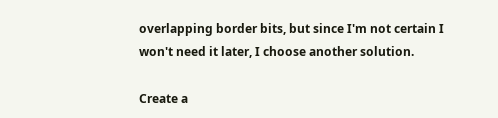overlapping border bits, but since I'm not certain I won't need it later, I choose another solution.

Create a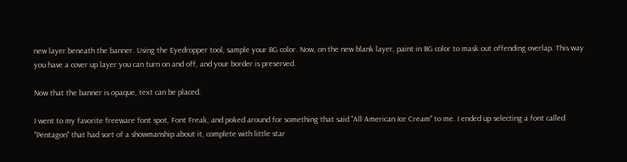new layer beneath the banner. Using the Eyedropper tool, sample your BG color. Now, on the new blank layer, paint in BG color to mask out offending overlap. This way you have a cover up layer you can turn on and off, and your border is preserved.

Now that the banner is opaque, text can be placed.

I went to my favorite freeware font spot, Font Freak, and poked around for something that said "All American Ice Cream" to me. I ended up selecting a font called "Pentagon" that had sort of a showmanship about it, complete with little star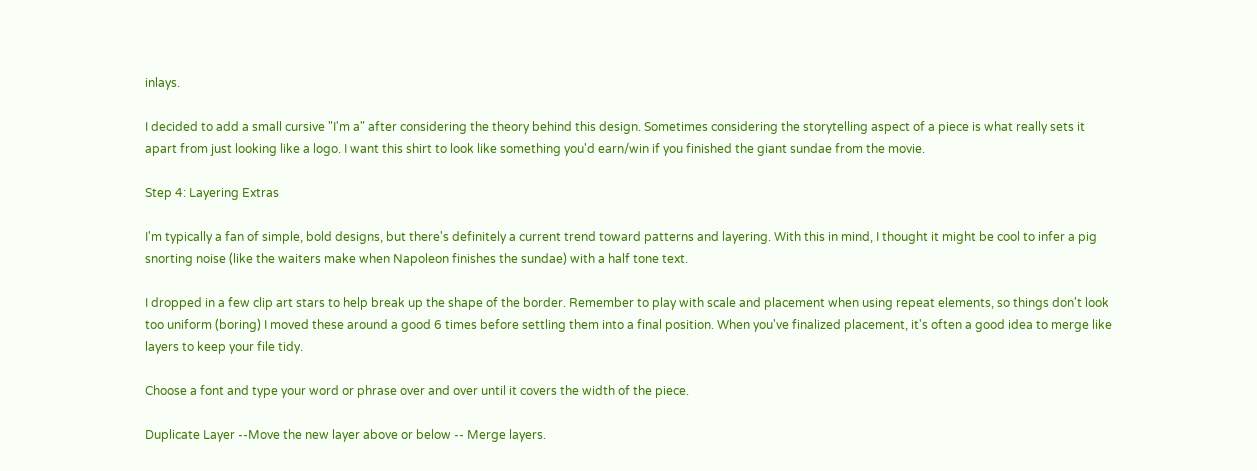inlays.

I decided to add a small cursive "I'm a" after considering the theory behind this design. Sometimes considering the storytelling aspect of a piece is what really sets it apart from just looking like a logo. I want this shirt to look like something you'd earn/win if you finished the giant sundae from the movie.

Step 4: Layering Extras

I'm typically a fan of simple, bold designs, but there's definitely a current trend toward patterns and layering. With this in mind, I thought it might be cool to infer a pig snorting noise (like the waiters make when Napoleon finishes the sundae) with a half tone text.

I dropped in a few clip art stars to help break up the shape of the border. Remember to play with scale and placement when using repeat elements, so things don't look too uniform (boring) I moved these around a good 6 times before settling them into a final position. When you've finalized placement, it's often a good idea to merge like layers to keep your file tidy.

Choose a font and type your word or phrase over and over until it covers the width of the piece.

Duplicate Layer --Move the new layer above or below -- Merge layers.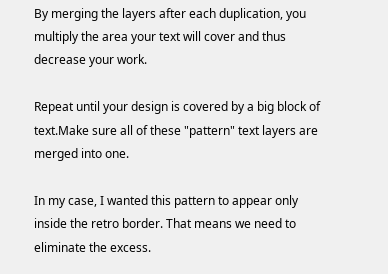By merging the layers after each duplication, you multiply the area your text will cover and thus decrease your work.

Repeat until your design is covered by a big block of text.Make sure all of these "pattern" text layers are merged into one.

In my case, I wanted this pattern to appear only inside the retro border. That means we need to eliminate the excess.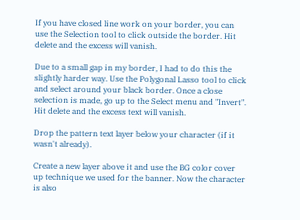If you have closed line work on your border, you can use the Selection tool to click outside the border. Hit delete and the excess will vanish.

Due to a small gap in my border, I had to do this the slightly harder way. Use the Polygonal Lasso tool to click and select around your black border. Once a close selection is made, go up to the Select menu and "Invert". Hit delete and the excess text will vanish.

Drop the pattern text layer below your character (if it wasn't already).

Create a new layer above it and use the BG color cover up technique we used for the banner. Now the character is also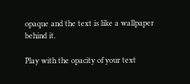opaque and the text is like a wallpaper behind it.

Play with the opacity of your text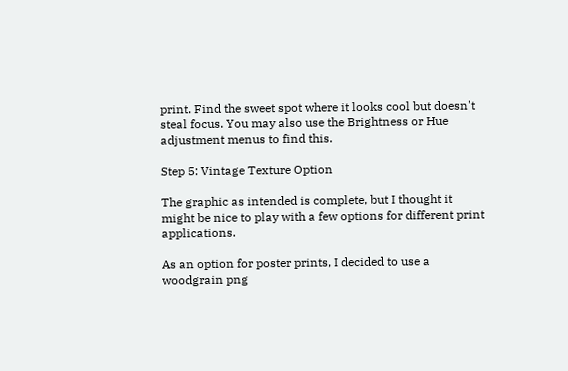print. Find the sweet spot where it looks cool but doesn't steal focus. You may also use the Brightness or Hue adjustment menus to find this.

Step 5: Vintage Texture Option

The graphic as intended is complete, but I thought it might be nice to play with a few options for different print applications.

As an option for poster prints, I decided to use a woodgrain png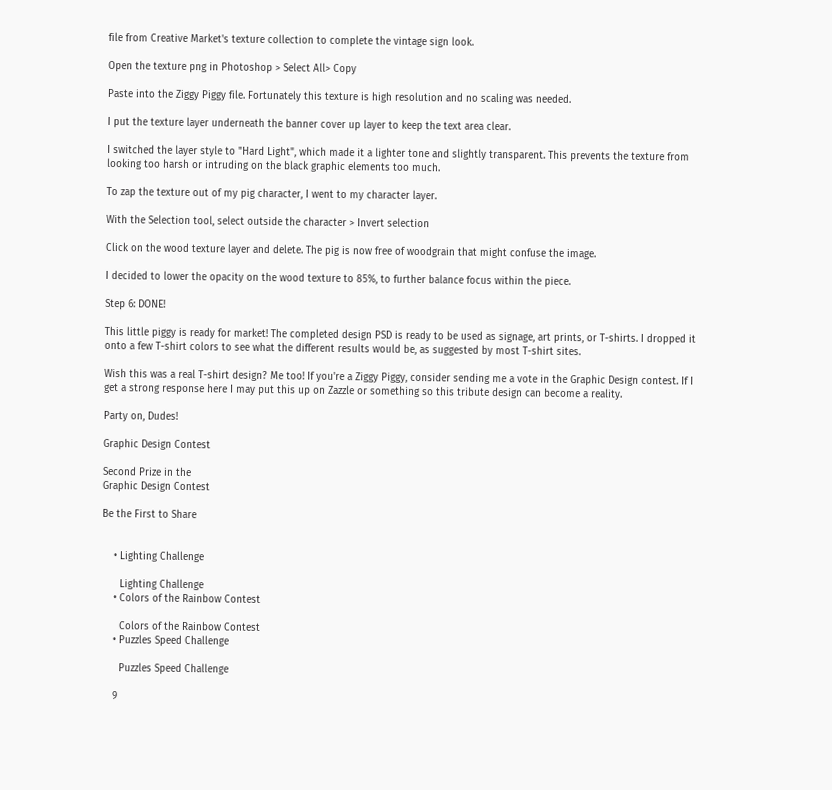file from Creative Market's texture collection to complete the vintage sign look.

Open the texture png in Photoshop > Select All> Copy

Paste into the Ziggy Piggy file. Fortunately this texture is high resolution and no scaling was needed.

I put the texture layer underneath the banner cover up layer to keep the text area clear.

I switched the layer style to "Hard Light", which made it a lighter tone and slightly transparent. This prevents the texture from looking too harsh or intruding on the black graphic elements too much.

To zap the texture out of my pig character, I went to my character layer.

With the Selection tool, select outside the character > Invert selection

Click on the wood texture layer and delete. The pig is now free of woodgrain that might confuse the image.

I decided to lower the opacity on the wood texture to 85%, to further balance focus within the piece.

Step 6: DONE!

This little piggy is ready for market! The completed design PSD is ready to be used as signage, art prints, or T-shirts. I dropped it onto a few T-shirt colors to see what the different results would be, as suggested by most T-shirt sites.

Wish this was a real T-shirt design? Me too! If you're a Ziggy Piggy, consider sending me a vote in the Graphic Design contest. If I get a strong response here I may put this up on Zazzle or something so this tribute design can become a reality.

Party on, Dudes!

Graphic Design Contest

Second Prize in the
Graphic Design Contest

Be the First to Share


    • Lighting Challenge

      Lighting Challenge
    • Colors of the Rainbow Contest

      Colors of the Rainbow Contest
    • Puzzles Speed Challenge

      Puzzles Speed Challenge

    9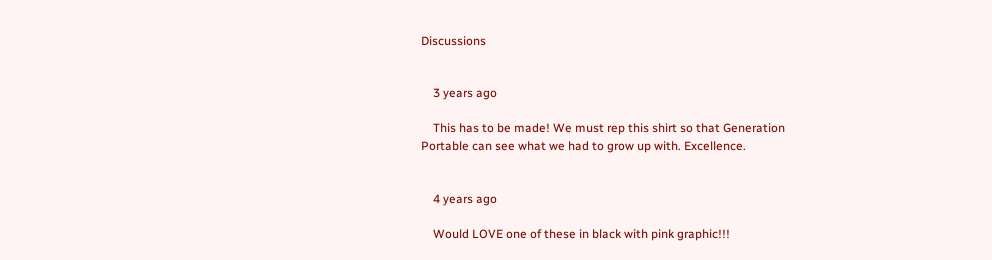Discussions


    3 years ago

    This has to be made! We must rep this shirt so that Generation Portable can see what we had to grow up with. Excellence.


    4 years ago

    Would LOVE one of these in black with pink graphic!!!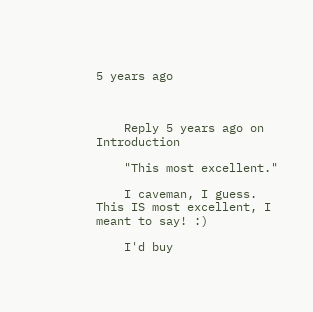5 years ago



    Reply 5 years ago on Introduction

    "This most excellent."

    I caveman, I guess. This IS most excellent, I meant to say! :)

    I'd buy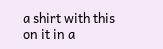a shirt with this on it in a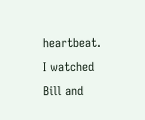heartbeat. I watched Bill and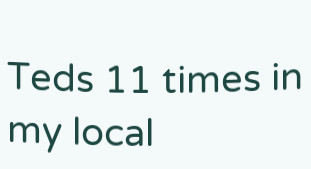Teds 11 times in my local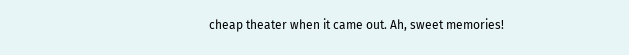cheap theater when it came out. Ah, sweet memories!